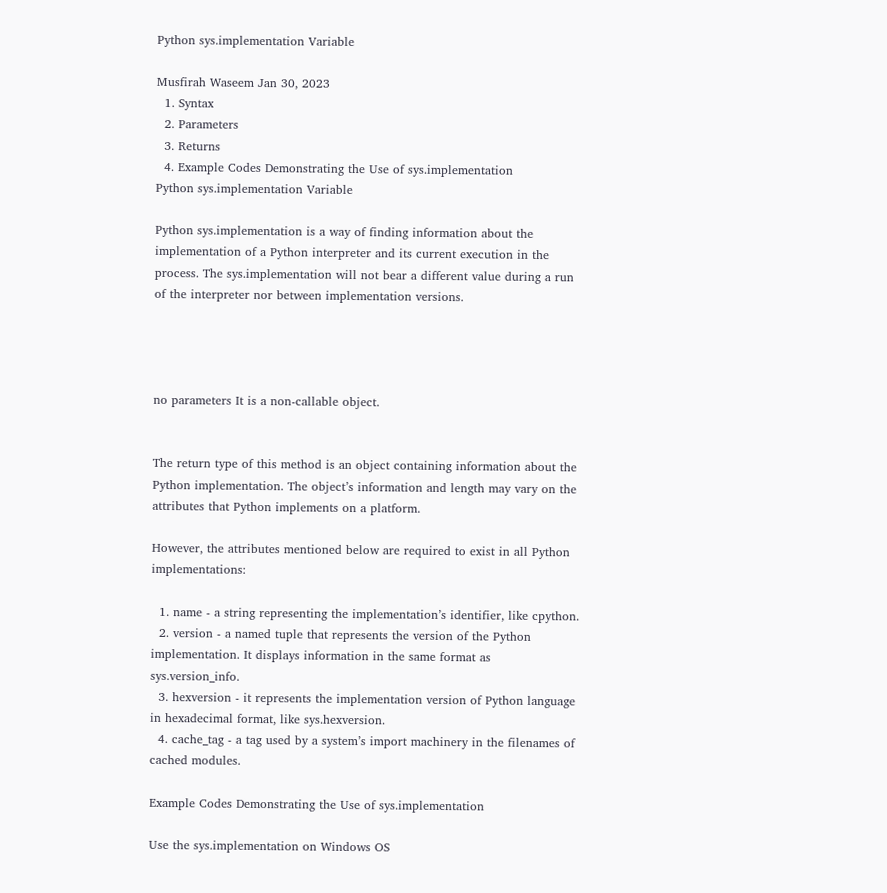Python sys.implementation Variable

Musfirah Waseem Jan 30, 2023
  1. Syntax
  2. Parameters
  3. Returns
  4. Example Codes Demonstrating the Use of sys.implementation
Python sys.implementation Variable

Python sys.implementation is a way of finding information about the implementation of a Python interpreter and its current execution in the process. The sys.implementation will not bear a different value during a run of the interpreter nor between implementation versions.




no parameters It is a non-callable object.


The return type of this method is an object containing information about the Python implementation. The object’s information and length may vary on the attributes that Python implements on a platform.

However, the attributes mentioned below are required to exist in all Python implementations:

  1. name - a string representing the implementation’s identifier, like cpython.
  2. version - a named tuple that represents the version of the Python implementation. It displays information in the same format as sys.version_info.
  3. hexversion - it represents the implementation version of Python language in hexadecimal format, like sys.hexversion.
  4. cache_tag - a tag used by a system’s import machinery in the filenames of cached modules.

Example Codes Demonstrating the Use of sys.implementation

Use the sys.implementation on Windows OS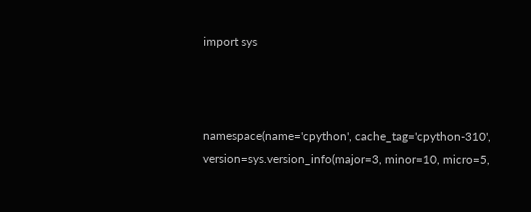import sys



namespace(name='cpython', cache_tag='cpython-310', version=sys.version_info(major=3, minor=10, micro=5,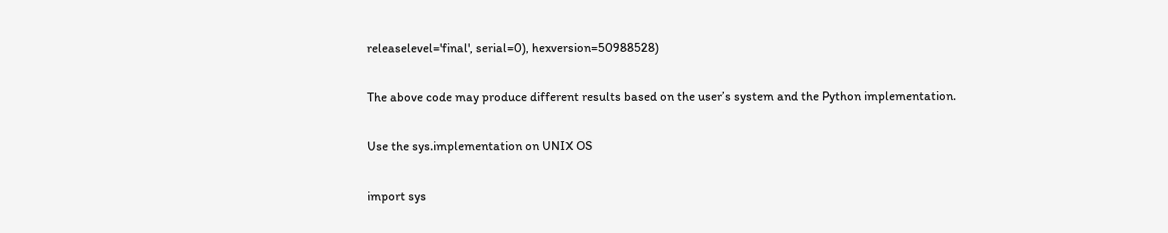releaselevel='final', serial=0), hexversion=50988528)

The above code may produce different results based on the user’s system and the Python implementation.

Use the sys.implementation on UNIX OS

import sys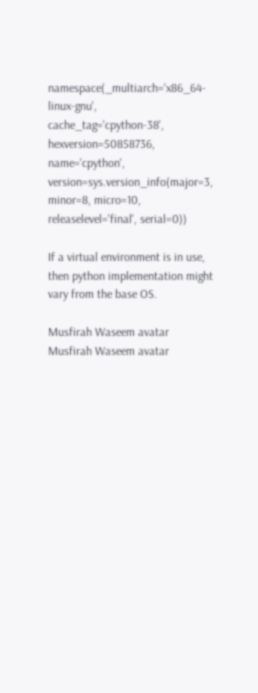namespace(_multiarch='x86_64-linux-gnu', cache_tag='cpython-38', hexversion=50858736, name='cpython', version=sys.version_info(major=3, minor=8, micro=10, releaselevel='final', serial=0))

If a virtual environment is in use, then python implementation might vary from the base OS.

Musfirah Waseem avatar Musfirah Waseem avatar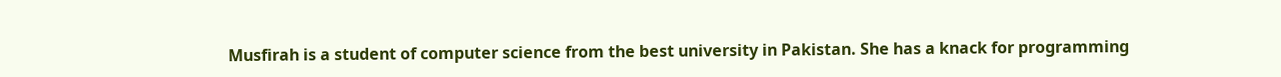Musfirah is a student of computer science from the best university in Pakistan. She has a knack for programming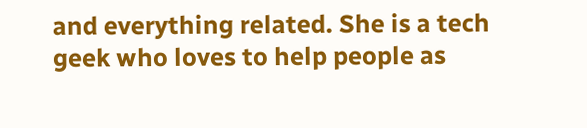and everything related. She is a tech geek who loves to help people as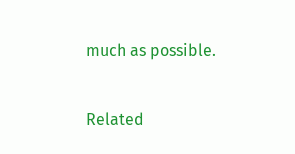much as possible.


Related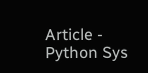Article - Python Sys